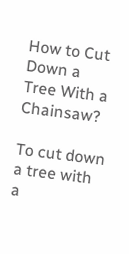How to Cut Down a Tree With a Chainsaw?

To cut down a tree with a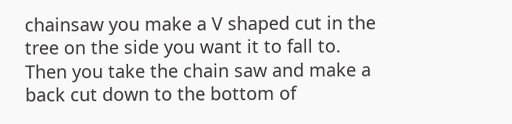chainsaw you make a V shaped cut in the tree on the side you want it to fall to. Then you take the chain saw and make a back cut down to the bottom of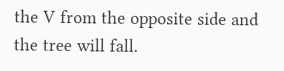the V from the opposite side and the tree will fall.